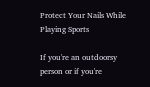Protect Your Nails While Playing Sports

If you're an outdoorsy person or if you're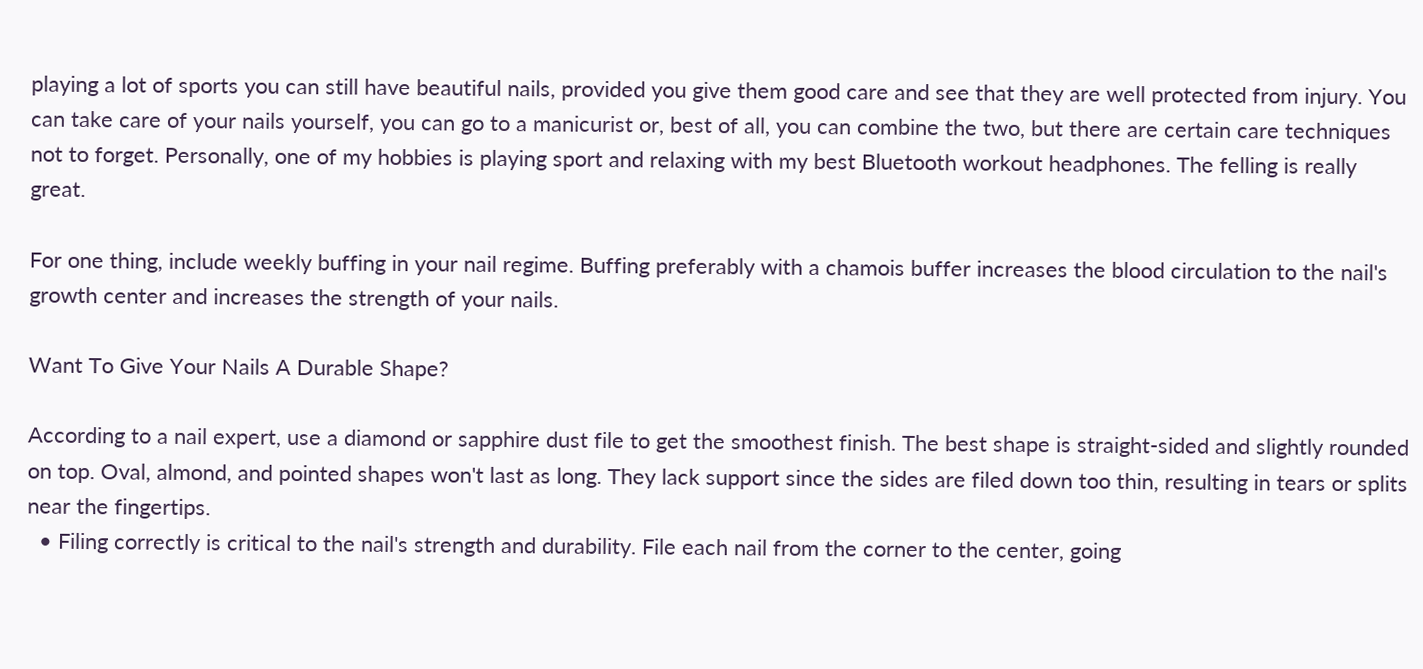playing a lot of sports you can still have beautiful nails, provided you give them good care and see that they are well protected from injury. You can take care of your nails yourself, you can go to a manicurist or, best of all, you can combine the two, but there are certain care techniques not to forget. Personally, one of my hobbies is playing sport and relaxing with my best Bluetooth workout headphones. The felling is really great.

For one thing, include weekly buffing in your nail regime. Buffing preferably with a chamois buffer increases the blood circulation to the nail's growth center and increases the strength of your nails.

Want To Give Your Nails A Durable Shape?

According to a nail expert, use a diamond or sapphire dust file to get the smoothest finish. The best shape is straight-sided and slightly rounded on top. Oval, almond, and pointed shapes won't last as long. They lack support since the sides are filed down too thin, resulting in tears or splits near the fingertips.
  • Filing correctly is critical to the nail's strength and durability. File each nail from the corner to the center, going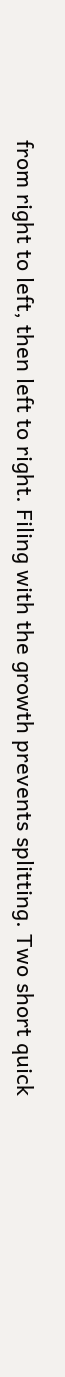from right to left, then left to right. Filing with the growth prevents splitting. Two short quick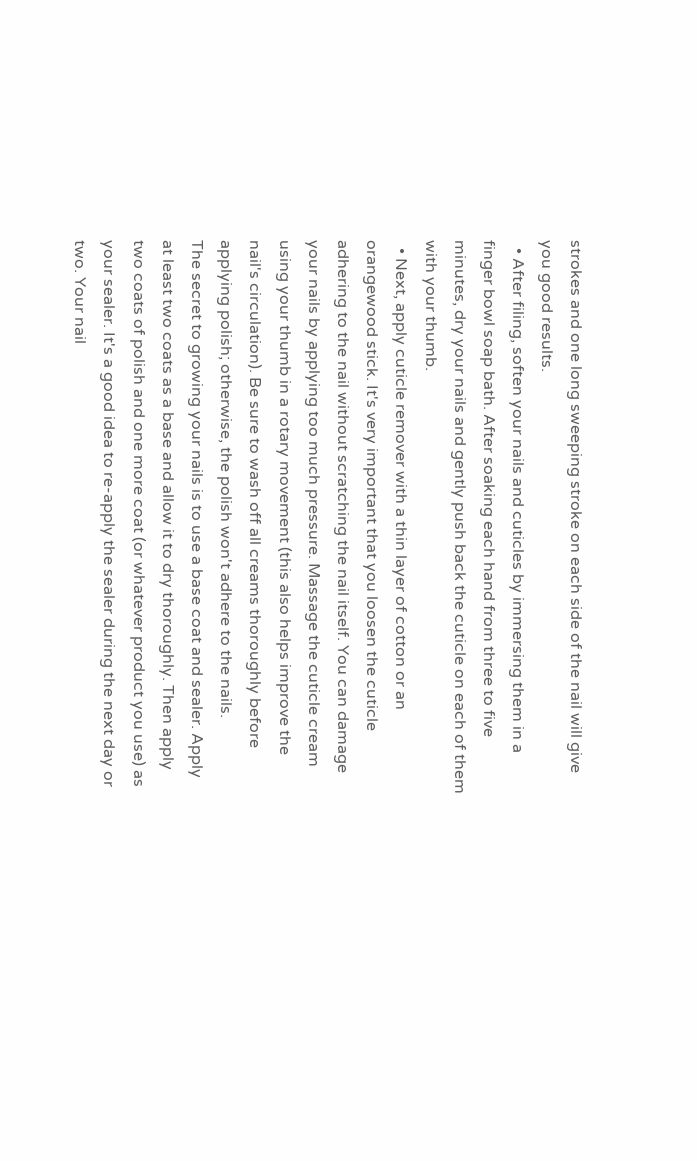strokes and one long sweeping stroke on each side of the nail will give you good results.
  • After filing, soften your nails and cuticles by immersing them in a finger bowl soap bath. After soaking each hand from three to five minutes, dry your nails and gently push back the cuticle on each of them with your thumb.
  • Next, apply cuticle remover with a thin layer of cotton or an orangewood stick. It's very important that you loosen the cuticle adhering to the nail without scratching the nail itself. You can damage your nails by applying too much pressure. Massage the cuticle cream using your thumb in a rotary movement (this also helps improve the nail's circulation). Be sure to wash off all creams thoroughly before applying polish; otherwise, the polish won't adhere to the nails.
The secret to growing your nails is to use a base coat and sealer. Apply at least two coats as a base and allow it to dry thoroughly. Then apply two coats of polish and one more coat (or whatever product you use) as your sealer. It's a good idea to re-apply the sealer during the next day or two. Your nail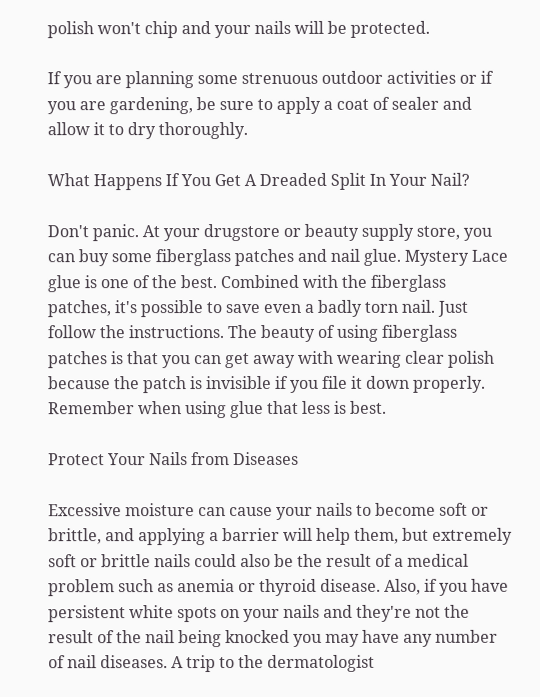polish won't chip and your nails will be protected.

If you are planning some strenuous outdoor activities or if you are gardening, be sure to apply a coat of sealer and allow it to dry thoroughly.

What Happens If You Get A Dreaded Split In Your Nail?

Don't panic. At your drugstore or beauty supply store, you can buy some fiberglass patches and nail glue. Mystery Lace glue is one of the best. Combined with the fiberglass patches, it's possible to save even a badly torn nail. Just follow the instructions. The beauty of using fiberglass patches is that you can get away with wearing clear polish because the patch is invisible if you file it down properly. Remember when using glue that less is best.

Protect Your Nails from Diseases

Excessive moisture can cause your nails to become soft or brittle, and applying a barrier will help them, but extremely soft or brittle nails could also be the result of a medical problem such as anemia or thyroid disease. Also, if you have persistent white spots on your nails and they're not the result of the nail being knocked you may have any number of nail diseases. A trip to the dermatologist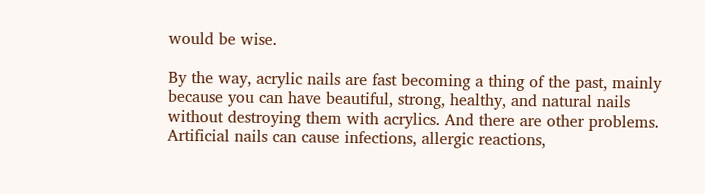would be wise.

By the way, acrylic nails are fast becoming a thing of the past, mainly because you can have beautiful, strong, healthy, and natural nails without destroying them with acrylics. And there are other problems. Artificial nails can cause infections, allergic reactions,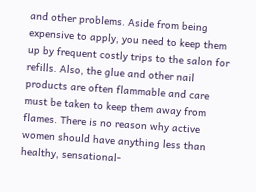and other problems. Aside from being expensive to apply, you need to keep them up by frequent costly trips to the salon for refills. Also, the glue and other nail products are often flammable and care must be taken to keep them away from flames. There is no reason why active women should have anything less than healthy, sensational-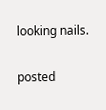looking nails.

posted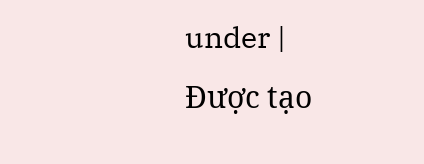under |
Được tạo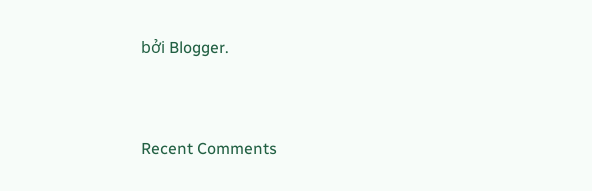bởi Blogger.


Recent Comments